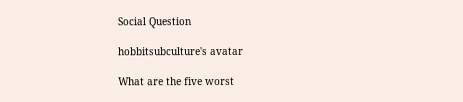Social Question

hobbitsubculture's avatar

What are the five worst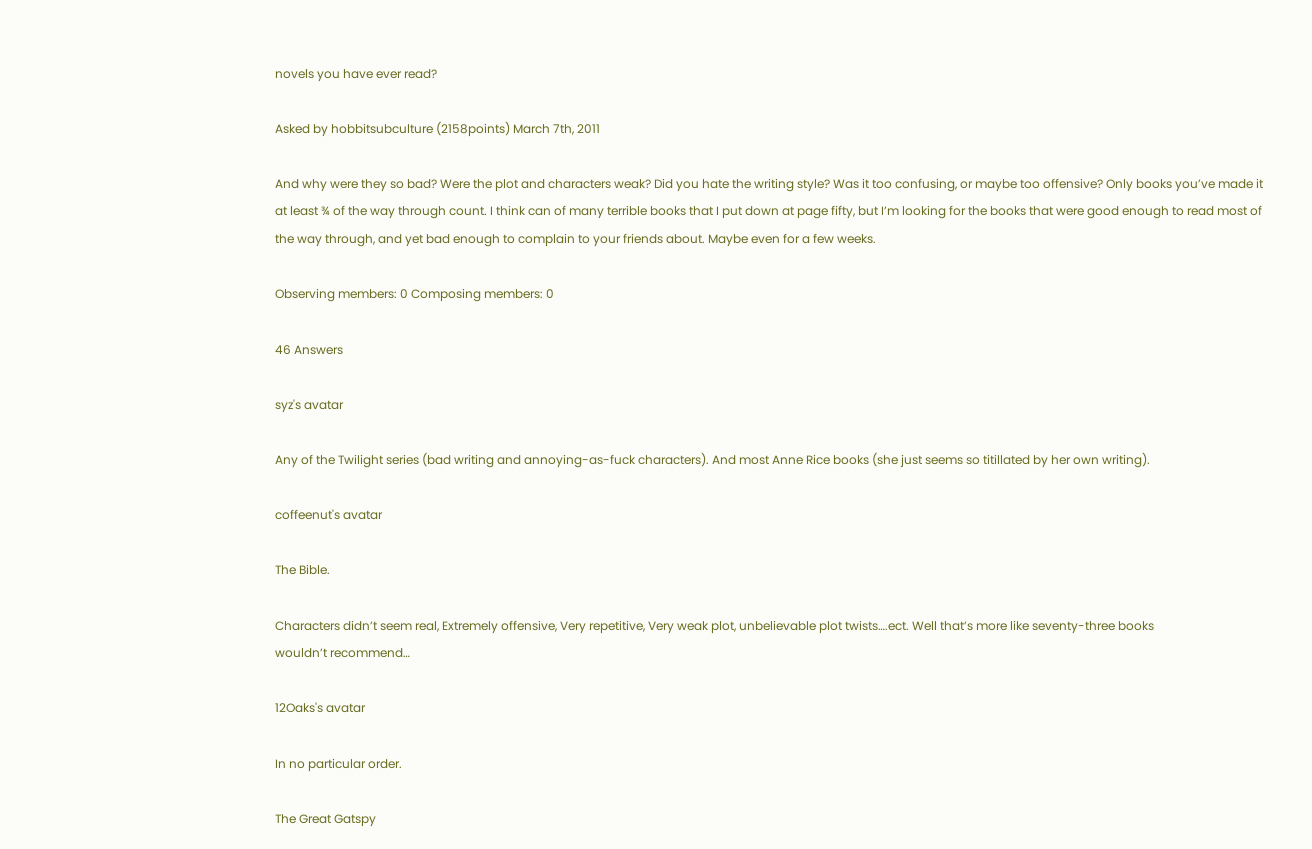novels you have ever read?

Asked by hobbitsubculture (2158points) March 7th, 2011

And why were they so bad? Were the plot and characters weak? Did you hate the writing style? Was it too confusing, or maybe too offensive? Only books you’ve made it at least ¾ of the way through count. I think can of many terrible books that I put down at page fifty, but I’m looking for the books that were good enough to read most of the way through, and yet bad enough to complain to your friends about. Maybe even for a few weeks.

Observing members: 0 Composing members: 0

46 Answers

syz's avatar

Any of the Twilight series (bad writing and annoying-as-fuck characters). And most Anne Rice books (she just seems so titillated by her own writing).

coffeenut's avatar

The Bible.

Characters didn’t seem real, Extremely offensive, Very repetitive, Very weak plot, unbelievable plot twists….ect. Well that’s more like seventy-three books
wouldn’t recommend…

12Oaks's avatar

In no particular order.

The Great Gatspy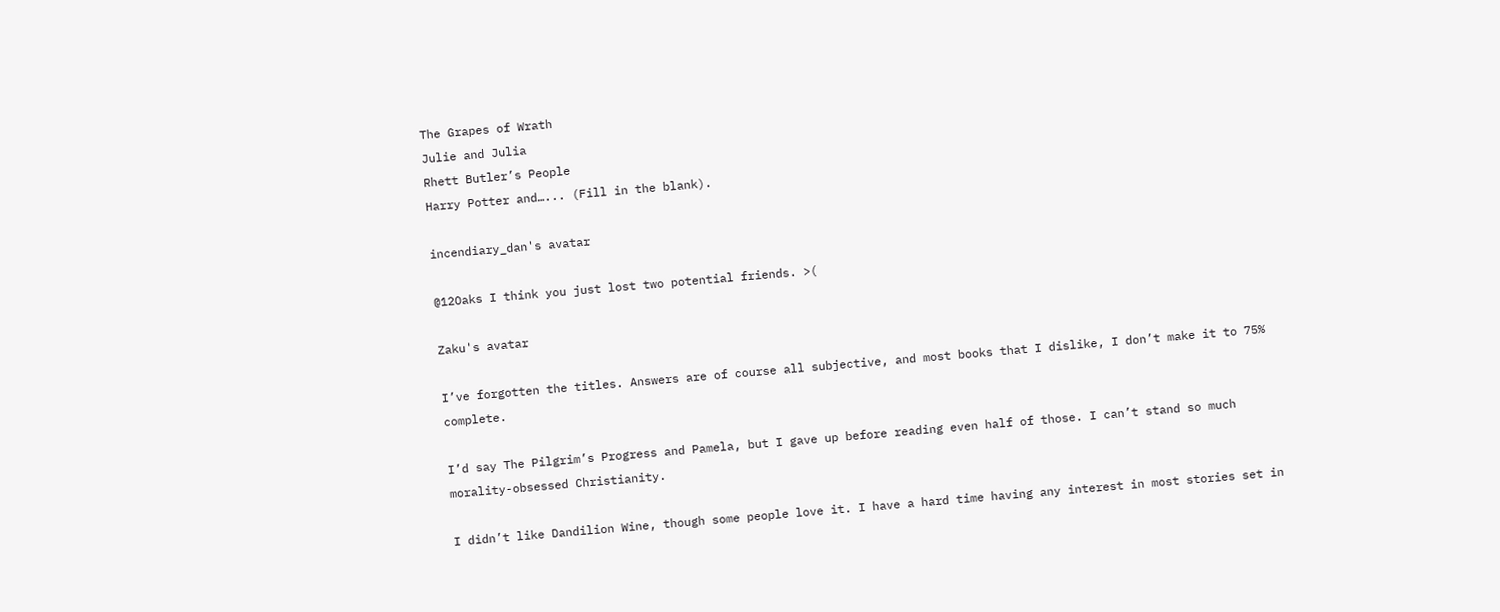The Grapes of Wrath
Julie and Julia
Rhett Butler’s People
Harry Potter and…... (Fill in the blank).

incendiary_dan's avatar

@12Oaks I think you just lost two potential friends. >(

Zaku's avatar

I’ve forgotten the titles. Answers are of course all subjective, and most books that I dislike, I don’t make it to 75% complete.

I’d say The Pilgrim’s Progress and Pamela, but I gave up before reading even half of those. I can’t stand so much morality-obsessed Christianity.

I didn’t like Dandilion Wine, though some people love it. I have a hard time having any interest in most stories set in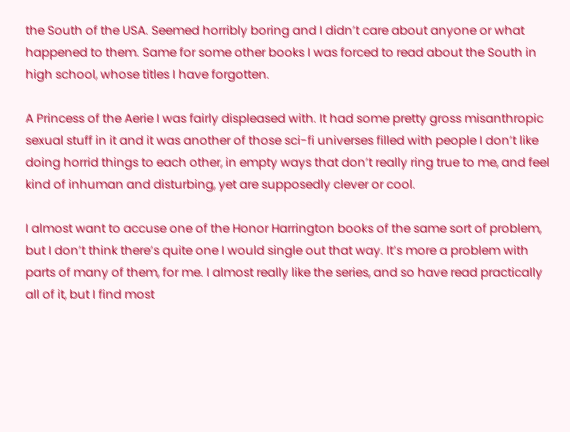the South of the USA. Seemed horribly boring and I didn’t care about anyone or what happened to them. Same for some other books I was forced to read about the South in high school, whose titles I have forgotten.

A Princess of the Aerie I was fairly displeased with. It had some pretty gross misanthropic sexual stuff in it and it was another of those sci-fi universes filled with people I don’t like doing horrid things to each other, in empty ways that don’t really ring true to me, and feel kind of inhuman and disturbing, yet are supposedly clever or cool.

I almost want to accuse one of the Honor Harrington books of the same sort of problem, but I don’t think there’s quite one I would single out that way. It’s more a problem with parts of many of them, for me. I almost really like the series, and so have read practically all of it, but I find most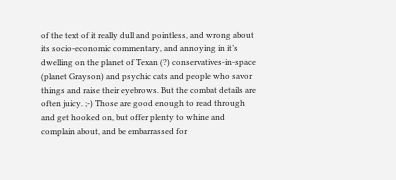of the text of it really dull and pointless, and wrong about its socio-economic commentary, and annoying in it’s dwelling on the planet of Texan (?) conservatives-in-space (planet Grayson) and psychic cats and people who savor things and raise their eyebrows. But the combat details are often juicy. ;-) Those are good enough to read through and get hooked on, but offer plenty to whine and complain about, and be embarrassed for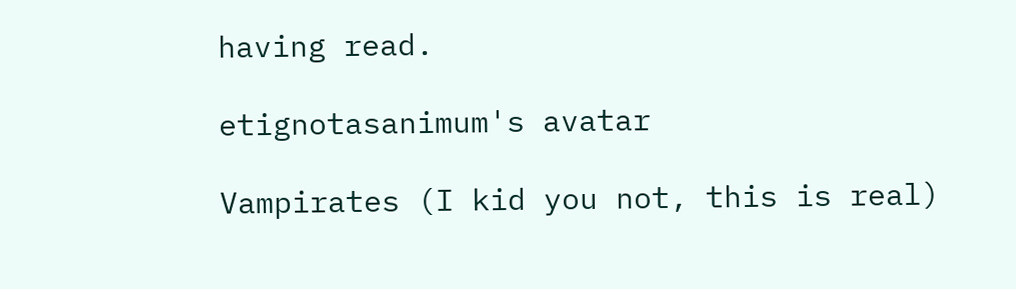having read.

etignotasanimum's avatar

Vampirates (I kid you not, this is real)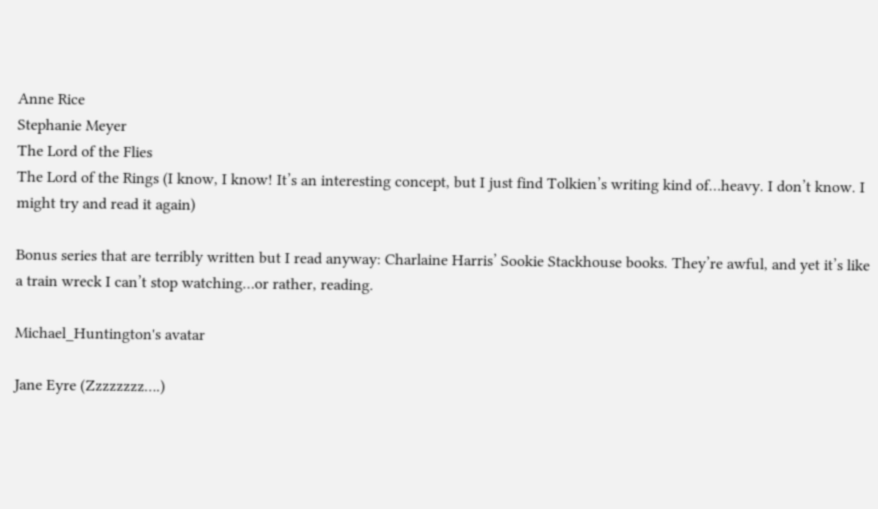Anne Rice
Stephanie Meyer
The Lord of the Flies
The Lord of the Rings (I know, I know! It’s an interesting concept, but I just find Tolkien’s writing kind of…heavy. I don’t know. I might try and read it again)

Bonus series that are terribly written but I read anyway: Charlaine Harris’ Sookie Stackhouse books. They’re awful, and yet it’s like a train wreck I can’t stop watching…or rather, reading.

Michael_Huntington's avatar

Jane Eyre (Zzzzzzzz….)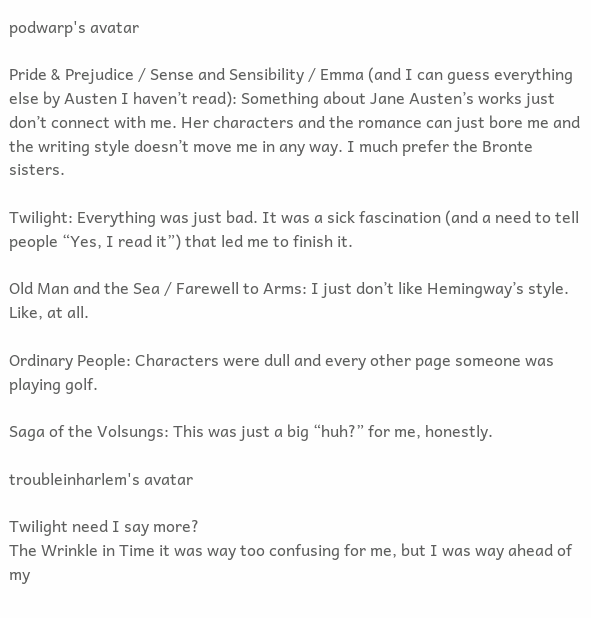podwarp's avatar

Pride & Prejudice / Sense and Sensibility / Emma (and I can guess everything else by Austen I haven’t read): Something about Jane Austen’s works just don’t connect with me. Her characters and the romance can just bore me and the writing style doesn’t move me in any way. I much prefer the Bronte sisters.

Twilight: Everything was just bad. It was a sick fascination (and a need to tell people “Yes, I read it”) that led me to finish it.

Old Man and the Sea / Farewell to Arms: I just don’t like Hemingway’s style. Like, at all.

Ordinary People: Characters were dull and every other page someone was playing golf.

Saga of the Volsungs: This was just a big “huh?” for me, honestly.

troubleinharlem's avatar

Twilight need I say more?
The Wrinkle in Time it was way too confusing for me, but I was way ahead of my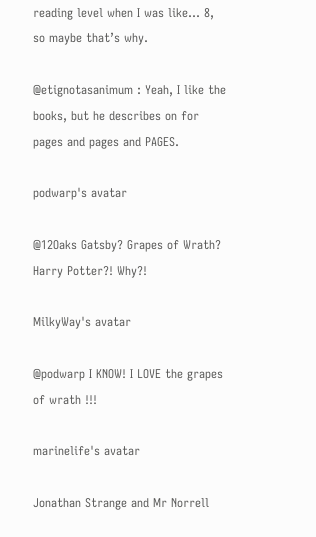reading level when I was like… 8, so maybe that’s why.

@etignotasanimum : Yeah, I like the books, but he describes on for pages and pages and PAGES.

podwarp's avatar

@12Oaks Gatsby? Grapes of Wrath? Harry Potter?! Why?!

MilkyWay's avatar

@podwarp I KNOW! I LOVE the grapes of wrath !!!

marinelife's avatar

Jonathan Strange and Mr Norrell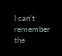I can’t remember the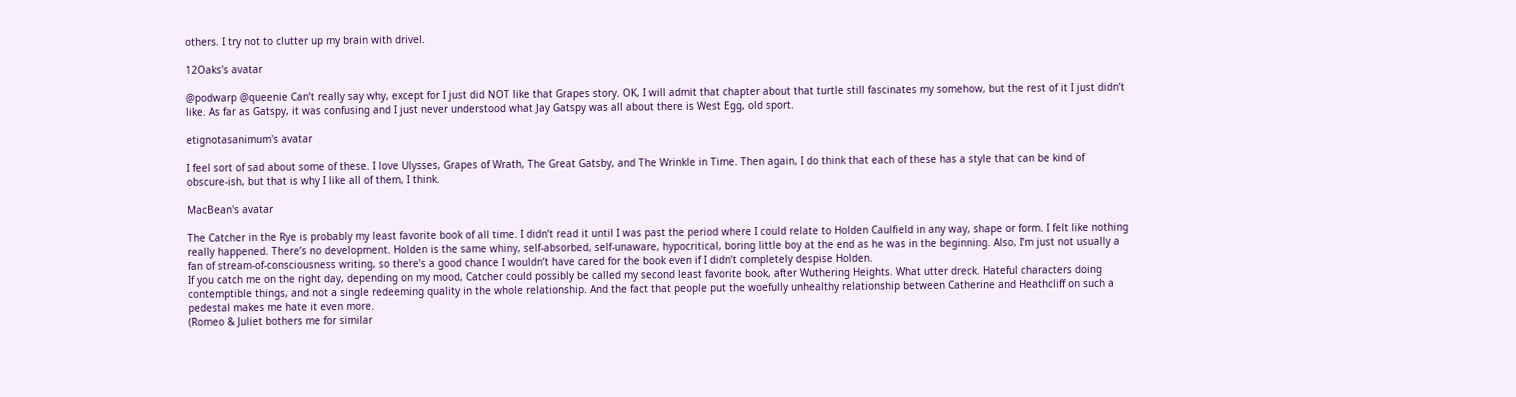others. I try not to clutter up my brain with drivel.

12Oaks's avatar

@podwarp @queenie Can’t really say why, except for I just did NOT like that Grapes story. OK, I will admit that chapter about that turtle still fascinates my somehow, but the rest of it I just didn’t like. As far as Gatspy, it was confusing and I just never understood what Jay Gatspy was all about there is West Egg, old sport.

etignotasanimum's avatar

I feel sort of sad about some of these. I love Ulysses, Grapes of Wrath, The Great Gatsby, and The Wrinkle in Time. Then again, I do think that each of these has a style that can be kind of obscure-ish, but that is why I like all of them, I think.

MacBean's avatar

The Catcher in the Rye is probably my least favorite book of all time. I didn’t read it until I was past the period where I could relate to Holden Caulfield in any way, shape or form. I felt like nothing really happened. There’s no development. Holden is the same whiny, self-absorbed, self-unaware, hypocritical, boring little boy at the end as he was in the beginning. Also, I’m just not usually a fan of stream-of-consciousness writing, so there’s a good chance I wouldn’t have cared for the book even if I didn’t completely despise Holden.
If you catch me on the right day, depending on my mood, Catcher could possibly be called my second least favorite book, after Wuthering Heights. What utter dreck. Hateful characters doing contemptible things, and not a single redeeming quality in the whole relationship. And the fact that people put the woefully unhealthy relationship between Catherine and Heathcliff on such a pedestal makes me hate it even more.
(Romeo & Juliet bothers me for similar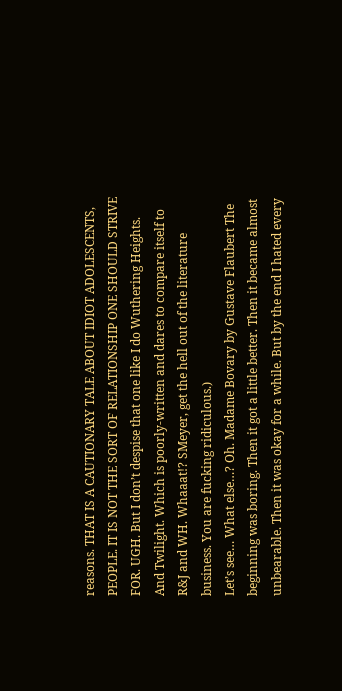reasons. THAT IS A CAUTIONARY TALE ABOUT IDIOT ADOLESCENTS, PEOPLE. IT IS NOT THE SORT OF RELATIONSHIP ONE SHOULD STRIVE FOR. UGH. But I don’t despise that one like I do Wuthering Heights. And Twilight. Which is poorly-written and dares to compare itself to R&J and WH. Whaaat!? SMeyer, get the hell out of the literature business. You are fucking ridiculous.)
Let’s see… What else…? Oh. Madame Bovary by Gustave Flaubert The beginning was boring. Then it got a little better. Then it became almost unbearable. Then it was okay for a while. But by the end I hated every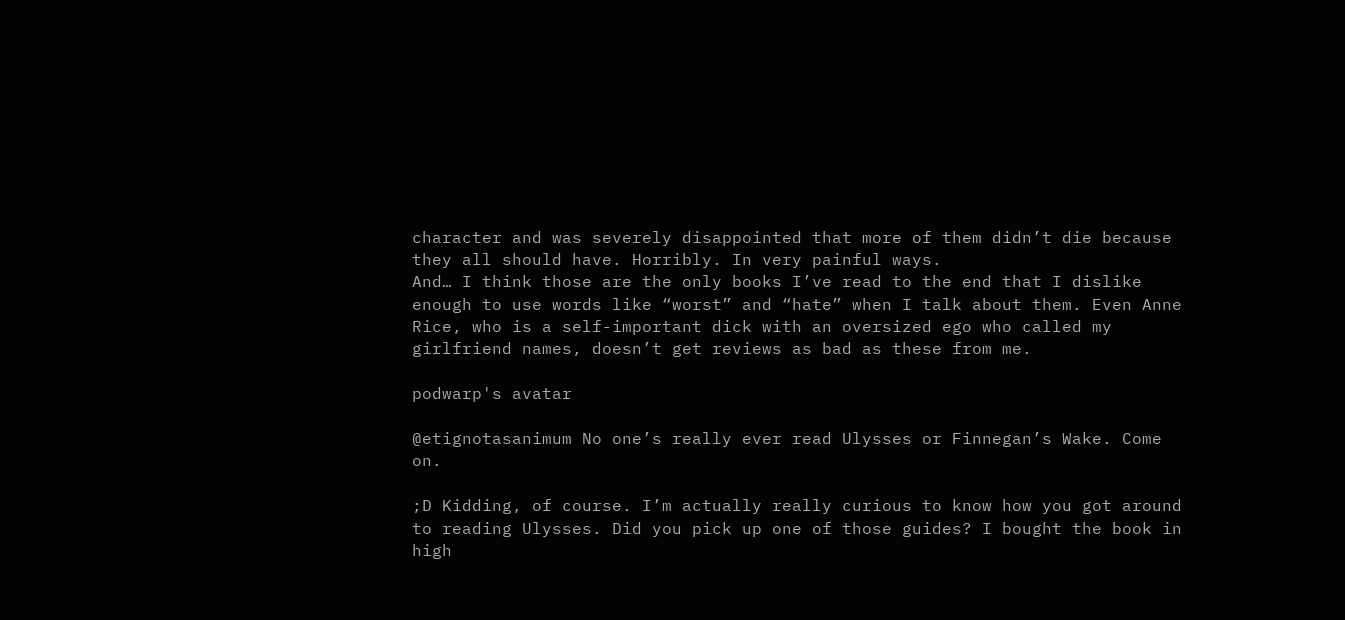character and was severely disappointed that more of them didn’t die because they all should have. Horribly. In very painful ways.
And… I think those are the only books I’ve read to the end that I dislike enough to use words like “worst” and “hate” when I talk about them. Even Anne Rice, who is a self-important dick with an oversized ego who called my girlfriend names, doesn’t get reviews as bad as these from me.

podwarp's avatar

@etignotasanimum No one’s really ever read Ulysses or Finnegan’s Wake. Come on.

;D Kidding, of course. I’m actually really curious to know how you got around to reading Ulysses. Did you pick up one of those guides? I bought the book in high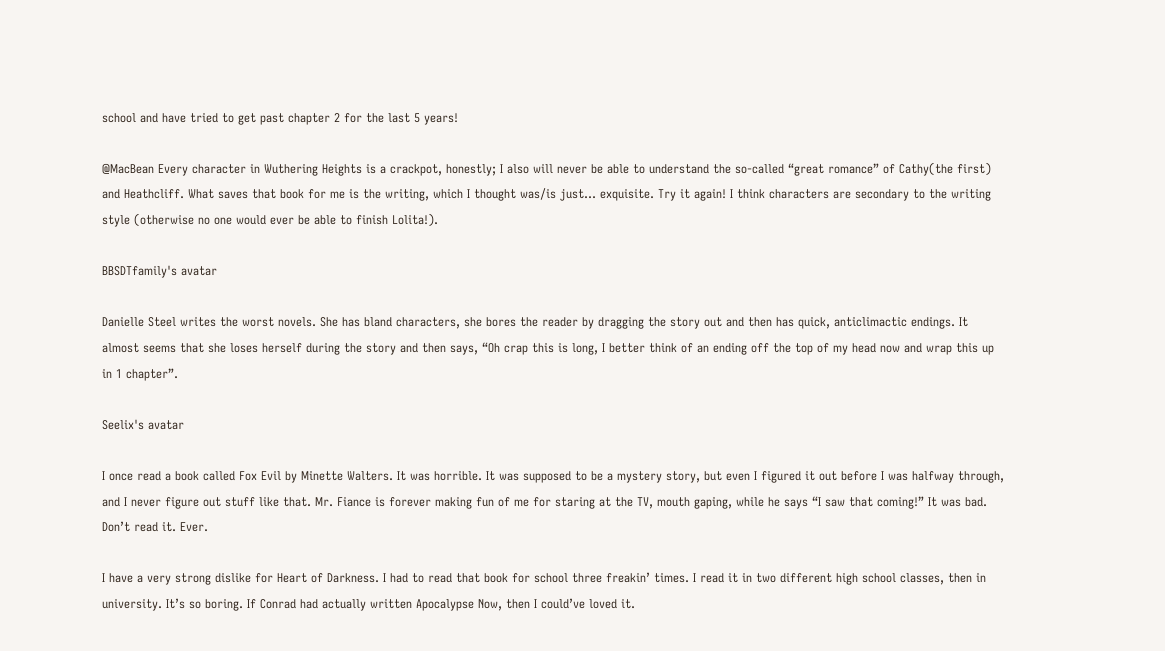school and have tried to get past chapter 2 for the last 5 years!

@MacBean Every character in Wuthering Heights is a crackpot, honestly; I also will never be able to understand the so-called “great romance” of Cathy(the first) and Heathcliff. What saves that book for me is the writing, which I thought was/is just… exquisite. Try it again! I think characters are secondary to the writing style (otherwise no one would ever be able to finish Lolita!).

BBSDTfamily's avatar

Danielle Steel writes the worst novels. She has bland characters, she bores the reader by dragging the story out and then has quick, anticlimactic endings. It almost seems that she loses herself during the story and then says, “Oh crap this is long, I better think of an ending off the top of my head now and wrap this up in 1 chapter”.

Seelix's avatar

I once read a book called Fox Evil by Minette Walters. It was horrible. It was supposed to be a mystery story, but even I figured it out before I was halfway through, and I never figure out stuff like that. Mr. Fiance is forever making fun of me for staring at the TV, mouth gaping, while he says “I saw that coming!” It was bad. Don’t read it. Ever.

I have a very strong dislike for Heart of Darkness. I had to read that book for school three freakin’ times. I read it in two different high school classes, then in university. It’s so boring. If Conrad had actually written Apocalypse Now, then I could’ve loved it.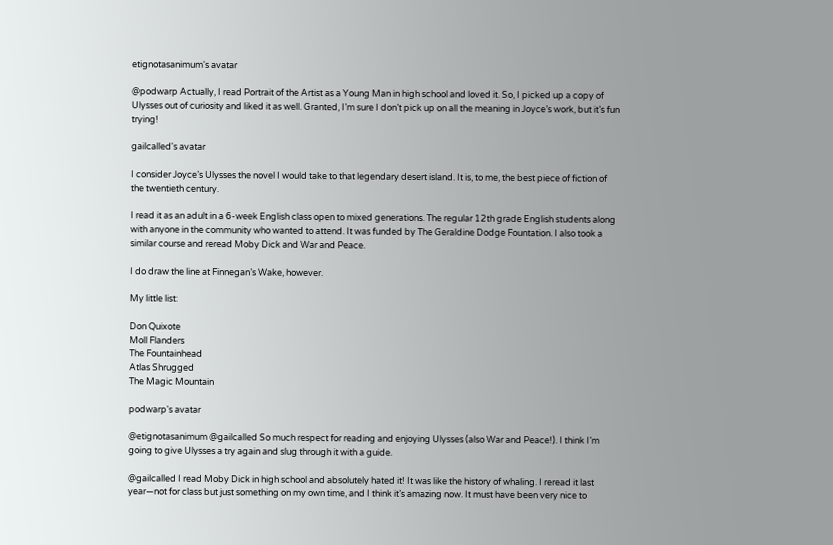etignotasanimum's avatar

@podwarp Actually, I read Portrait of the Artist as a Young Man in high school and loved it. So, I picked up a copy of Ulysses out of curiosity and liked it as well. Granted, I’m sure I don’t pick up on all the meaning in Joyce’s work, but it’s fun trying!

gailcalled's avatar

I consider Joyce’s Ulysses the novel I would take to that legendary desert island. It is, to me, the best piece of fiction of the twentieth century.

I read it as an adult in a 6-week English class open to mixed generations. The regular 12th grade English students along with anyone in the community who wanted to attend. It was funded by The Geraldine Dodge Fountation. I also took a similar course and reread Moby Dick and War and Peace.

I do draw the line at Finnegan’s Wake, however.

My little list:

Don Quixote
Moll Flanders
The Fountainhead
Atlas Shrugged
The Magic Mountain

podwarp's avatar

@etignotasanimum @gailcalled So much respect for reading and enjoying Ulysses (also War and Peace!). I think I’m going to give Ulysses a try again and slug through it with a guide.

@gailcalled I read Moby Dick in high school and absolutely hated it! It was like the history of whaling. I reread it last year—not for class but just something on my own time, and I think it’s amazing now. It must have been very nice to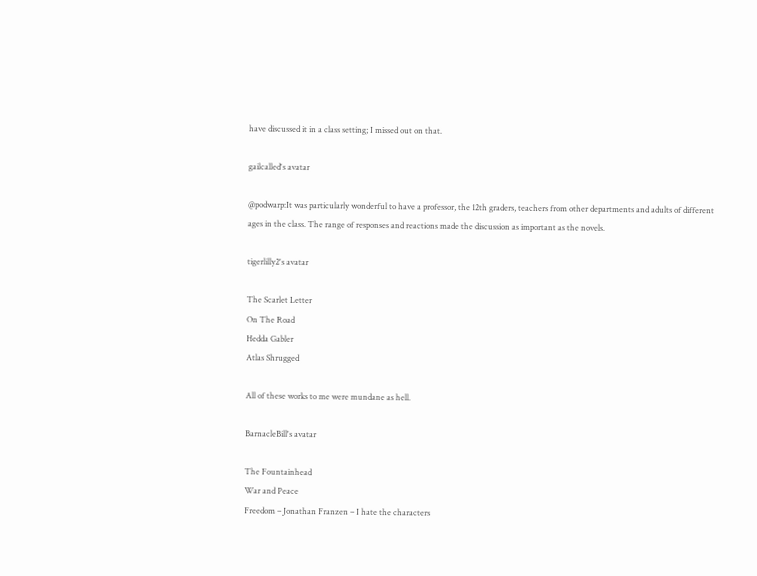have discussed it in a class setting; I missed out on that.

gailcalled's avatar

@podwarp:It was particularly wonderful to have a professor, the 12th graders, teachers from other departments and adults of different ages in the class. The range of responses and reactions made the discussion as important as the novels.

tigerlilly2's avatar

The Scarlet Letter
On The Road
Hedda Gabler
Atlas Shrugged

All of these works to me were mundane as hell.

BarnacleBill's avatar

The Fountainhead
War and Peace
Freedom – Jonathan Franzen – I hate the characters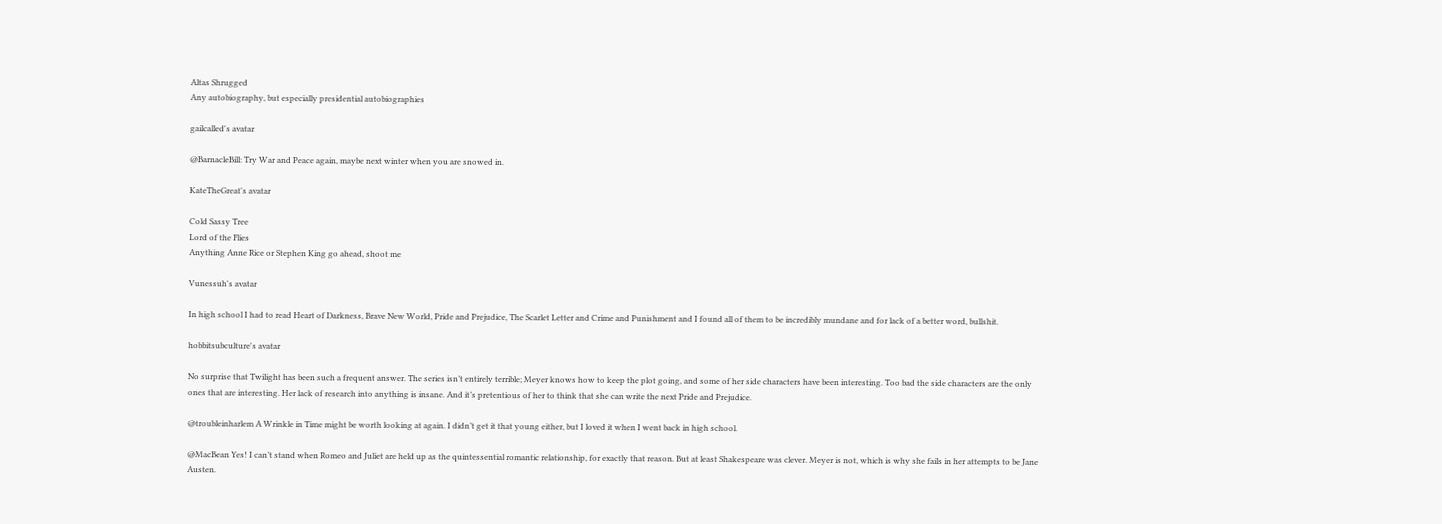Altas Shrugged
Any autobiography, but especially presidential autobiographies

gailcalled's avatar

@BarnacleBill: Try War and Peace again, maybe next winter when you are snowed in.

KateTheGreat's avatar

Cold Sassy Tree
Lord of the Flies
Anything Anne Rice or Stephen King go ahead, shoot me

Vunessuh's avatar

In high school I had to read Heart of Darkness, Brave New World, Pride and Prejudice, The Scarlet Letter and Crime and Punishment and I found all of them to be incredibly mundane and for lack of a better word, bullshit.

hobbitsubculture's avatar

No surprise that Twilight has been such a frequent answer. The series isn’t entirely terrible; Meyer knows how to keep the plot going, and some of her side characters have been interesting. Too bad the side characters are the only ones that are interesting. Her lack of research into anything is insane. And it’s pretentious of her to think that she can write the next Pride and Prejudice.

@troubleinharlem A Wrinkle in Time might be worth looking at again. I didn’t get it that young either, but I loved it when I went back in high school.

@MacBean Yes! I can’t stand when Romeo and Juliet are held up as the quintessential romantic relationship, for exactly that reason. But at least Shakespeare was clever. Meyer is not, which is why she fails in her attempts to be Jane Austen.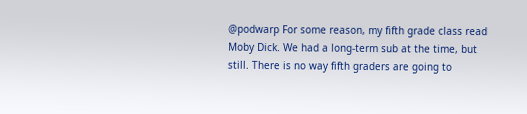@podwarp For some reason, my fifth grade class read Moby Dick. We had a long-term sub at the time, but still. There is no way fifth graders are going to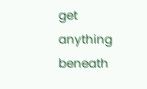get anything beneath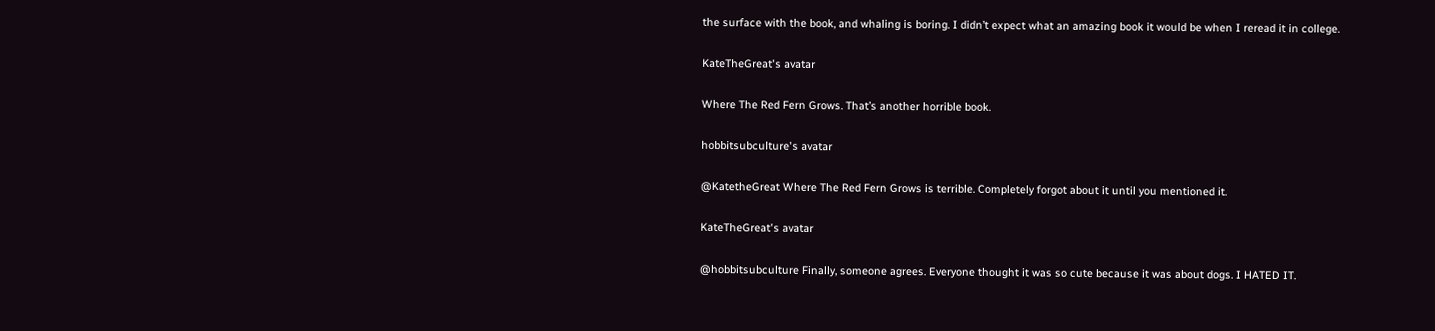the surface with the book, and whaling is boring. I didn’t expect what an amazing book it would be when I reread it in college.

KateTheGreat's avatar

Where The Red Fern Grows. That’s another horrible book.

hobbitsubculture's avatar

@KatetheGreat Where The Red Fern Grows is terrible. Completely forgot about it until you mentioned it.

KateTheGreat's avatar

@hobbitsubculture Finally, someone agrees. Everyone thought it was so cute because it was about dogs. I HATED IT.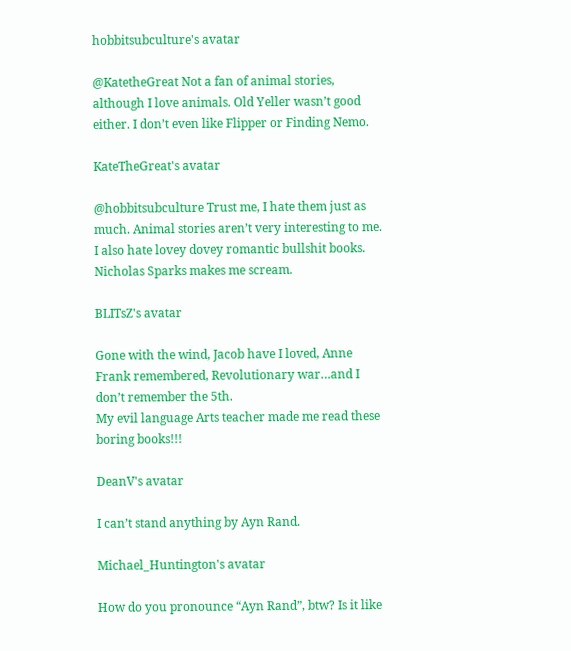hobbitsubculture's avatar

@KatetheGreat Not a fan of animal stories, although I love animals. Old Yeller wasn’t good either. I don’t even like Flipper or Finding Nemo.

KateTheGreat's avatar

@hobbitsubculture Trust me, I hate them just as much. Animal stories aren’t very interesting to me. I also hate lovey dovey romantic bullshit books. Nicholas Sparks makes me scream.

BLITsZ's avatar

Gone with the wind, Jacob have I loved, Anne Frank remembered, Revolutionary war…and I don’t remember the 5th.
My evil language Arts teacher made me read these boring books!!!

DeanV's avatar

I can’t stand anything by Ayn Rand.

Michael_Huntington's avatar

How do you pronounce “Ayn Rand”, btw? Is it like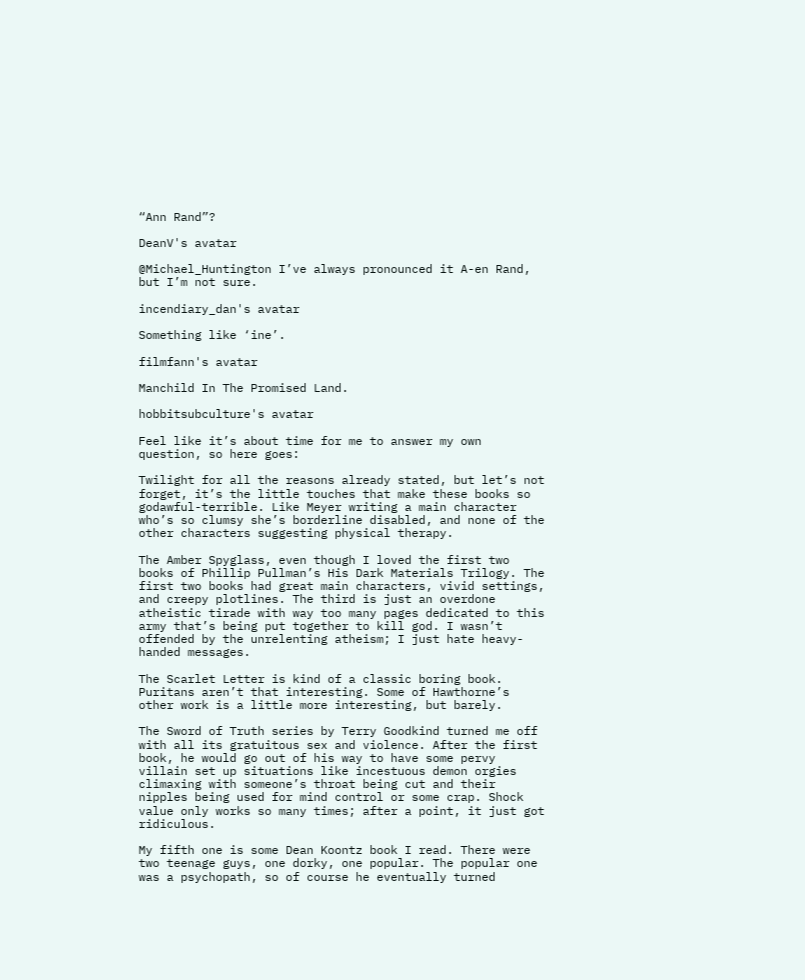“Ann Rand”?

DeanV's avatar

@Michael_Huntington I’ve always pronounced it A-en Rand, but I’m not sure.

incendiary_dan's avatar

Something like ‘ine’.

filmfann's avatar

Manchild In The Promised Land.

hobbitsubculture's avatar

Feel like it’s about time for me to answer my own question, so here goes:

Twilight for all the reasons already stated, but let’s not forget, it’s the little touches that make these books so godawful-terrible. Like Meyer writing a main character who’s so clumsy she’s borderline disabled, and none of the other characters suggesting physical therapy.

The Amber Spyglass, even though I loved the first two books of Phillip Pullman’s His Dark Materials Trilogy. The first two books had great main characters, vivid settings, and creepy plotlines. The third is just an overdone atheistic tirade with way too many pages dedicated to this army that’s being put together to kill god. I wasn’t offended by the unrelenting atheism; I just hate heavy-handed messages.

The Scarlet Letter is kind of a classic boring book. Puritans aren’t that interesting. Some of Hawthorne’s other work is a little more interesting, but barely.

The Sword of Truth series by Terry Goodkind turned me off with all its gratuitous sex and violence. After the first book, he would go out of his way to have some pervy villain set up situations like incestuous demon orgies climaxing with someone’s throat being cut and their nipples being used for mind control or some crap. Shock value only works so many times; after a point, it just got ridiculous.

My fifth one is some Dean Koontz book I read. There were two teenage guys, one dorky, one popular. The popular one was a psychopath, so of course he eventually turned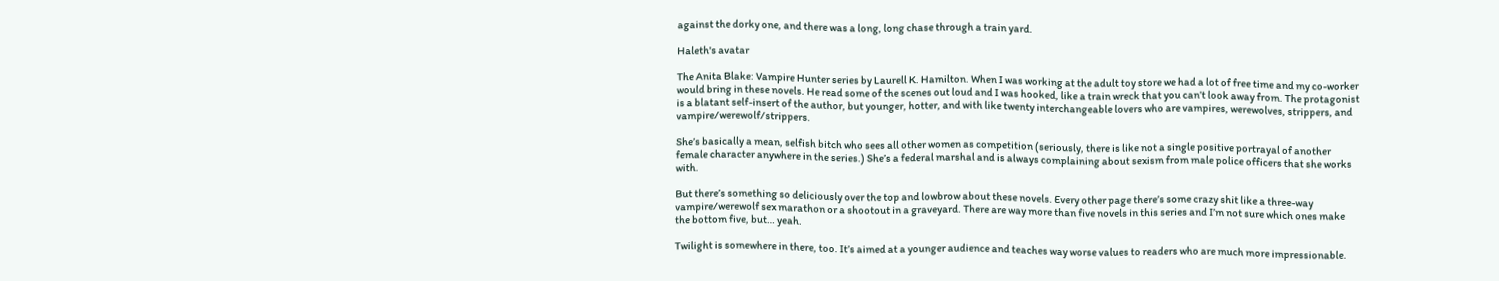against the dorky one, and there was a long, long chase through a train yard.

Haleth's avatar

The Anita Blake: Vampire Hunter series by Laurell K. Hamilton. When I was working at the adult toy store we had a lot of free time and my co-worker would bring in these novels. He read some of the scenes out loud and I was hooked, like a train wreck that you can’t look away from. The protagonist is a blatant self-insert of the author, but younger, hotter, and with like twenty interchangeable lovers who are vampires, werewolves, strippers, and vampire/werewolf/strippers.

She’s basically a mean, selfish bitch who sees all other women as competition (seriously, there is like not a single positive portrayal of another female character anywhere in the series.) She’s a federal marshal and is always complaining about sexism from male police officers that she works with.

But there’s something so deliciously over the top and lowbrow about these novels. Every other page there’s some crazy shit like a three-way vampire/werewolf sex marathon or a shootout in a graveyard. There are way more than five novels in this series and I’m not sure which ones make the bottom five, but… yeah.

Twilight is somewhere in there, too. It’s aimed at a younger audience and teaches way worse values to readers who are much more impressionable.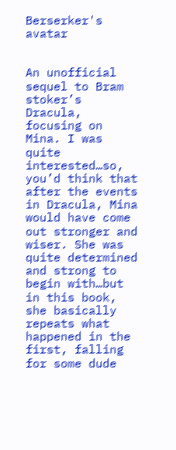Berserker's avatar


An unofficial sequel to Bram stoker’s Dracula, focusing on Mina. I was quite interested…so, you’d think that after the events in Dracula, Mina would have come out stronger and wiser. She was quite determined and strong to begin with…but in this book, she basically repeats what happened in the first, falling for some dude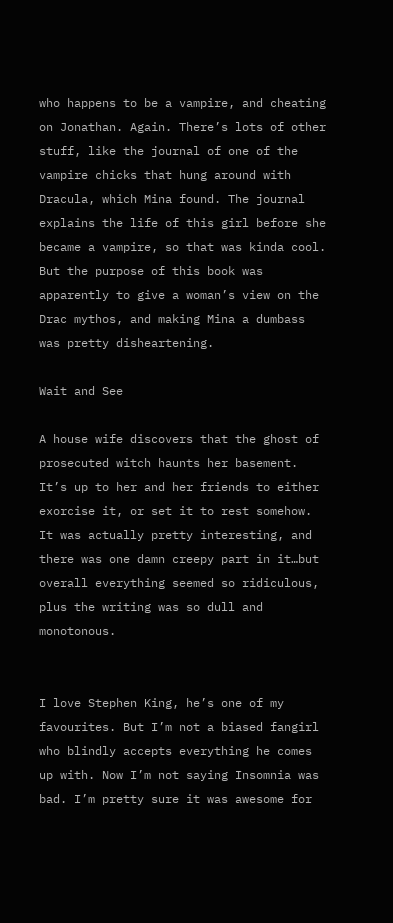who happens to be a vampire, and cheating on Jonathan. Again. There’s lots of other stuff, like the journal of one of the vampire chicks that hung around with Dracula, which Mina found. The journal explains the life of this girl before she became a vampire, so that was kinda cool.
But the purpose of this book was apparently to give a woman’s view on the Drac mythos, and making Mina a dumbass was pretty disheartening.

Wait and See

A house wife discovers that the ghost of prosecuted witch haunts her basement. It’s up to her and her friends to either exorcise it, or set it to rest somehow. It was actually pretty interesting, and there was one damn creepy part in it…but overall everything seemed so ridiculous, plus the writing was so dull and monotonous.


I love Stephen King, he’s one of my favourites. But I’m not a biased fangirl who blindly accepts everything he comes up with. Now I’m not saying Insomnia was bad. I’m pretty sure it was awesome for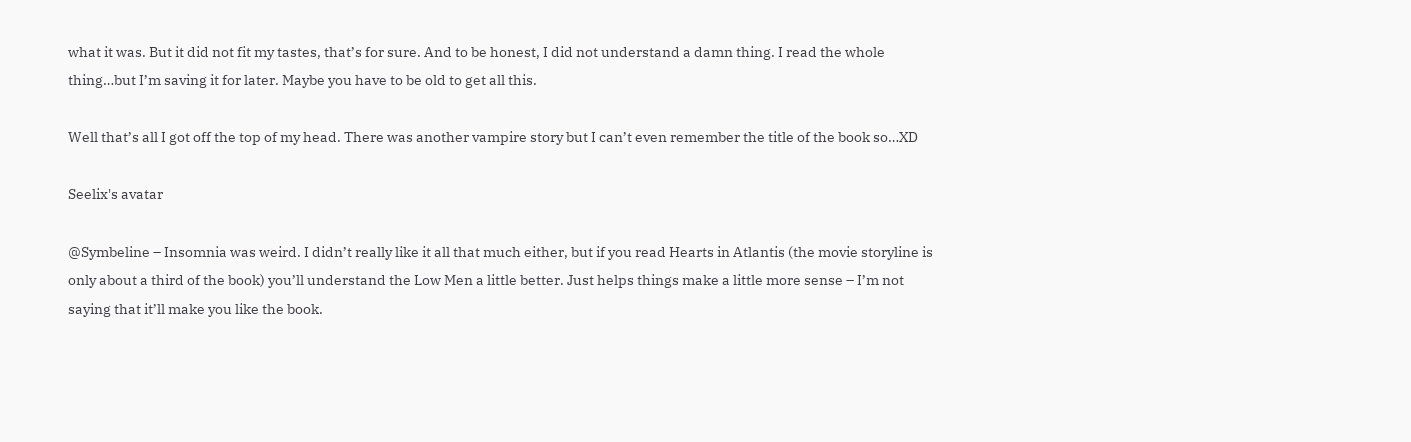what it was. But it did not fit my tastes, that’s for sure. And to be honest, I did not understand a damn thing. I read the whole thing…but I’m saving it for later. Maybe you have to be old to get all this.

Well that’s all I got off the top of my head. There was another vampire story but I can’t even remember the title of the book so…XD

Seelix's avatar

@Symbeline – Insomnia was weird. I didn’t really like it all that much either, but if you read Hearts in Atlantis (the movie storyline is only about a third of the book) you’ll understand the Low Men a little better. Just helps things make a little more sense – I’m not saying that it’ll make you like the book.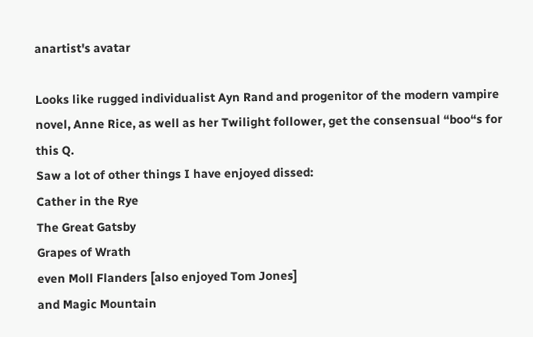anartist's avatar

Looks like rugged individualist Ayn Rand and progenitor of the modern vampire novel, Anne Rice, as well as her Twilight follower, get the consensual “boo“s for this Q.
Saw a lot of other things I have enjoyed dissed:
Cather in the Rye
The Great Gatsby
Grapes of Wrath
even Moll Flanders [also enjoyed Tom Jones]
and Magic Mountain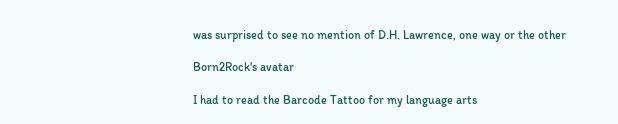was surprised to see no mention of D.H. Lawrence, one way or the other

Born2Rock's avatar

I had to read the Barcode Tattoo for my language arts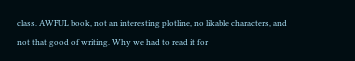class. AWFUL book, not an interesting plotline, no likable characters, and not that good of writing. Why we had to read it for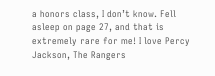a honors class, I don’t know. Fell asleep on page 27, and that is extremely rare for me! I love Percy Jackson, The Rangers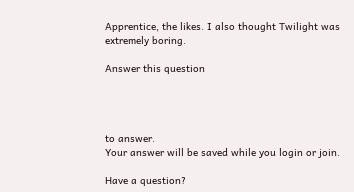Apprentice, the likes. I also thought Twilight was extremely boring.

Answer this question




to answer.
Your answer will be saved while you login or join.

Have a question?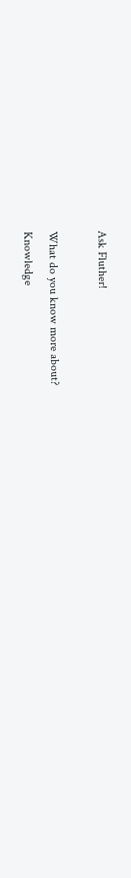Ask Fluther!

What do you know more about?
Knowledge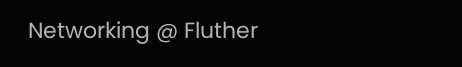Networking @ Fluther